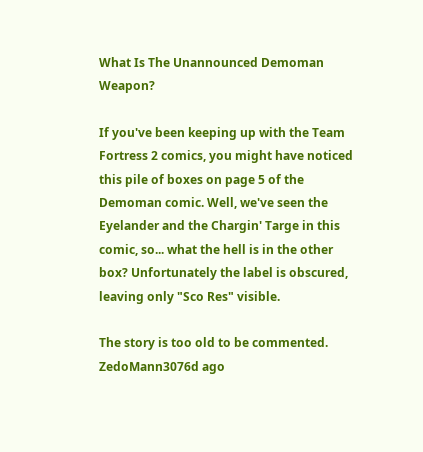What Is The Unannounced Demoman Weapon?

If you've been keeping up with the Team Fortress 2 comics, you might have noticed this pile of boxes on page 5 of the Demoman comic. Well, we've seen the Eyelander and the Chargin' Targe in this comic, so... what the hell is in the other box? Unfortunately the label is obscured, leaving only "Sco Res" visible.

The story is too old to be commented.
ZedoMann3076d ago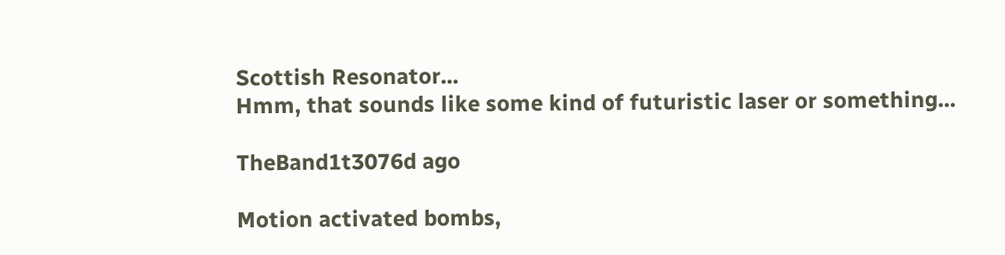Scottish Resonator...
Hmm, that sounds like some kind of futuristic laser or something...

TheBand1t3076d ago

Motion activated bombs,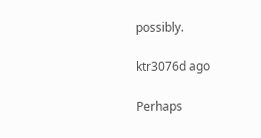possibly.

ktr3076d ago

Perhaps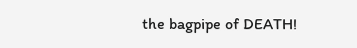the bagpipe of DEATH!